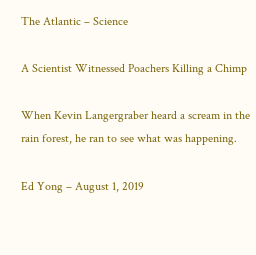The Atlantic – Science

A Scientist Witnessed Poachers Killing a Chimp

When Kevin Langergraber heard a scream in the rain forest, he ran to see what was happening.

Ed Yong – August 1, 2019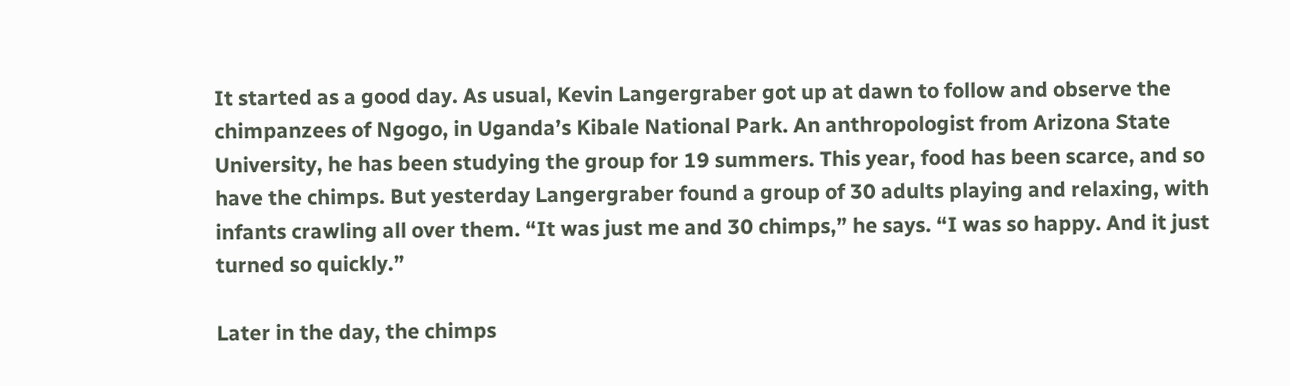It started as a good day. As usual, Kevin Langergraber got up at dawn to follow and observe the chimpanzees of Ngogo, in Uganda’s Kibale National Park. An anthropologist from Arizona State University, he has been studying the group for 19 summers. This year, food has been scarce, and so have the chimps. But yesterday Langergraber found a group of 30 adults playing and relaxing, with infants crawling all over them. “It was just me and 30 chimps,” he says. “I was so happy. And it just turned so quickly.”

Later in the day, the chimps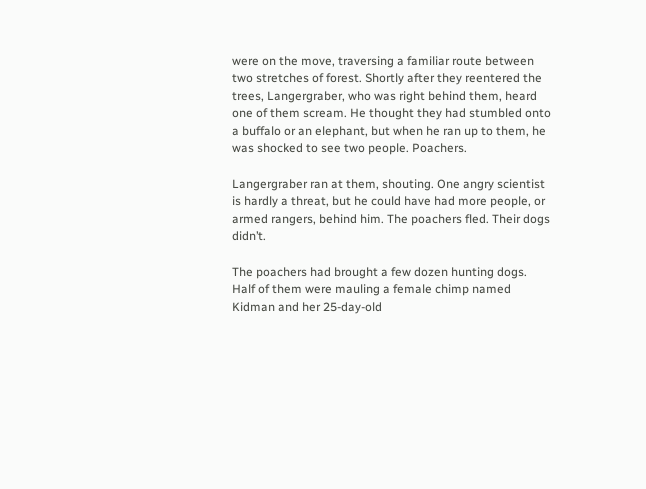were on the move, traversing a familiar route between two stretches of forest. Shortly after they reentered the trees, Langergraber, who was right behind them, heard one of them scream. He thought they had stumbled onto a buffalo or an elephant, but when he ran up to them, he was shocked to see two people. Poachers.

Langergraber ran at them, shouting. One angry scientist is hardly a threat, but he could have had more people, or armed rangers, behind him. The poachers fled. Their dogs didn’t.

The poachers had brought a few dozen hunting dogs. Half of them were mauling a female chimp named Kidman and her 25-day-old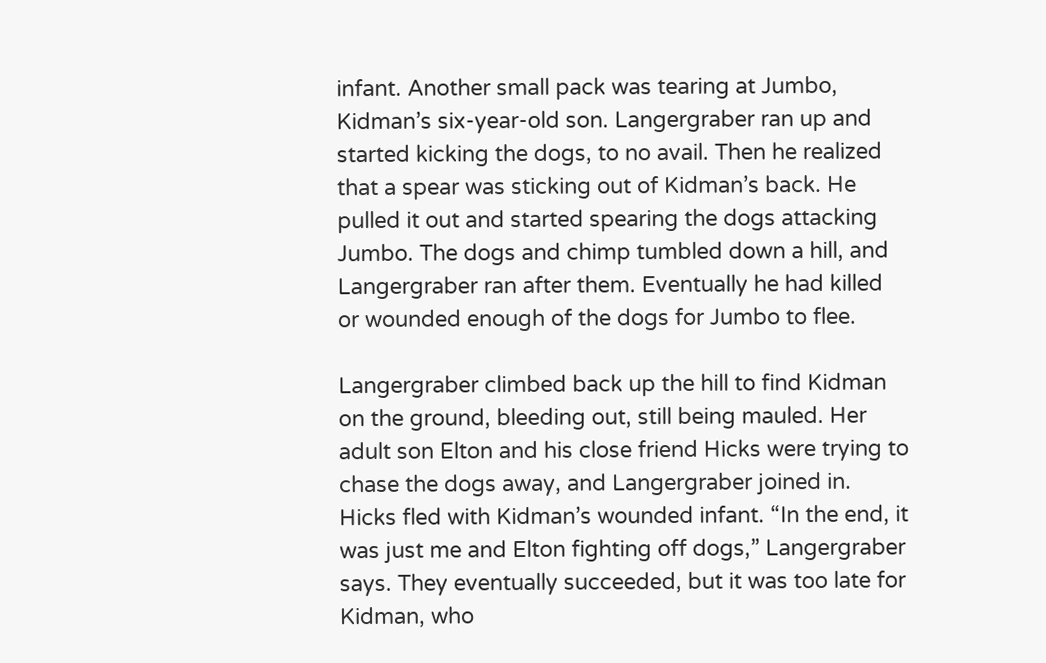infant. Another small pack was tearing at Jumbo, Kidman’s six-year-old son. Langergraber ran up and started kicking the dogs, to no avail. Then he realized that a spear was sticking out of Kidman’s back. He pulled it out and started spearing the dogs attacking Jumbo. The dogs and chimp tumbled down a hill, and Langergraber ran after them. Eventually he had killed or wounded enough of the dogs for Jumbo to flee.

Langergraber climbed back up the hill to find Kidman on the ground, bleeding out, still being mauled. Her adult son Elton and his close friend Hicks were trying to chase the dogs away, and Langergraber joined in. Hicks fled with Kidman’s wounded infant. “In the end, it was just me and Elton fighting off dogs,” Langergraber says. They eventually succeeded, but it was too late for Kidman, who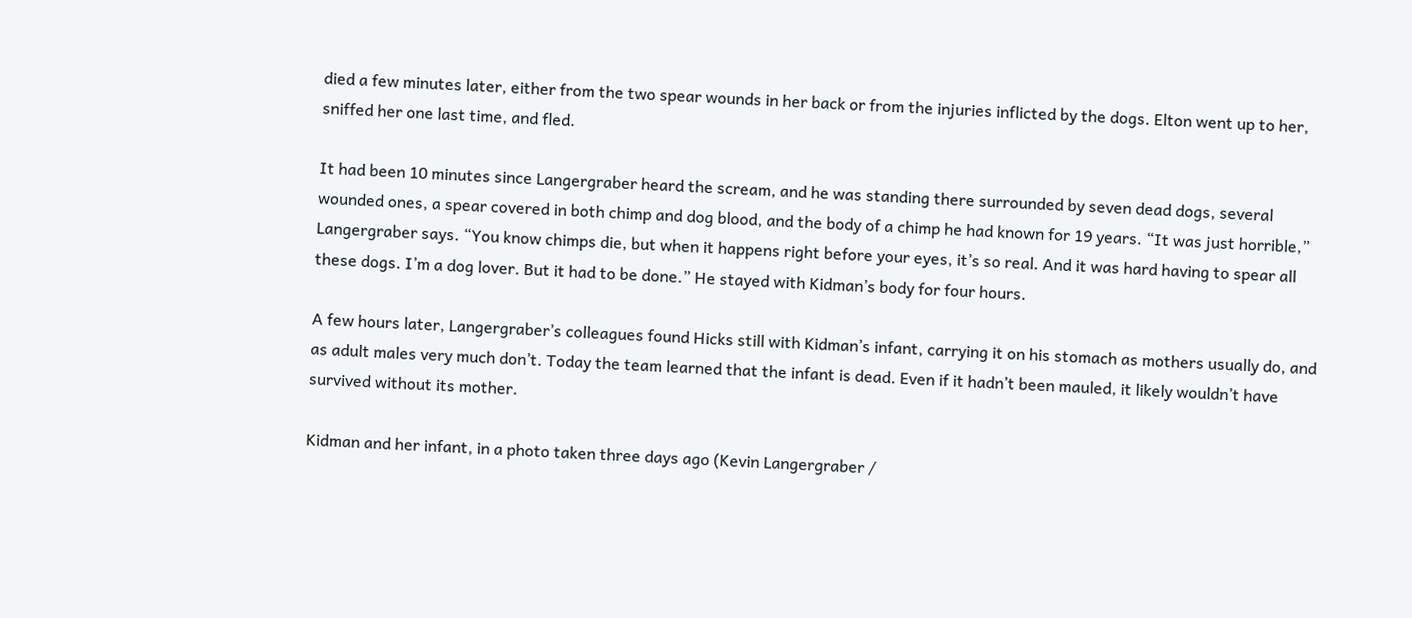died a few minutes later, either from the two spear wounds in her back or from the injuries inflicted by the dogs. Elton went up to her, sniffed her one last time, and fled.

It had been 10 minutes since Langergraber heard the scream, and he was standing there surrounded by seven dead dogs, several wounded ones, a spear covered in both chimp and dog blood, and the body of a chimp he had known for 19 years. “It was just horrible,” Langergraber says. “You know chimps die, but when it happens right before your eyes, it’s so real. And it was hard having to spear all these dogs. I’m a dog lover. But it had to be done.” He stayed with Kidman’s body for four hours.

A few hours later, Langergraber’s colleagues found Hicks still with Kidman’s infant, carrying it on his stomach as mothers usually do, and as adult males very much don’t. Today the team learned that the infant is dead. Even if it hadn’t been mauled, it likely wouldn’t have survived without its mother.

Kidman and her infant, in a photo taken three days ago (Kevin Langergraber /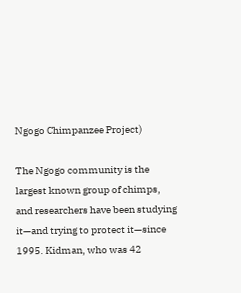Ngogo Chimpanzee Project)

The Ngogo community is the largest known group of chimps, and researchers have been studying it—and trying to protect it—since 1995. Kidman, who was 42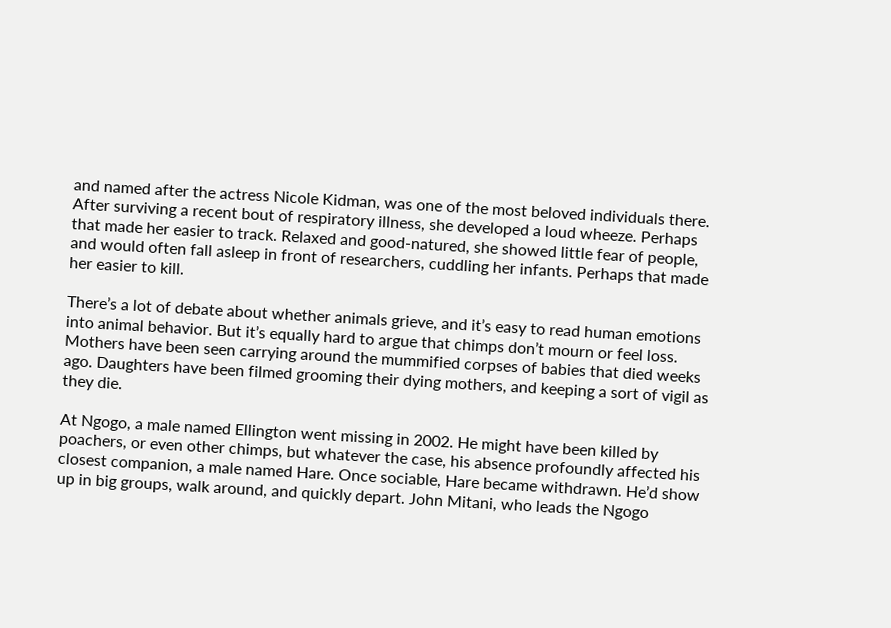and named after the actress Nicole Kidman, was one of the most beloved individuals there. After surviving a recent bout of respiratory illness, she developed a loud wheeze. Perhaps that made her easier to track. Relaxed and good-natured, she showed little fear of people, and would often fall asleep in front of researchers, cuddling her infants. Perhaps that made her easier to kill.

There’s a lot of debate about whether animals grieve, and it’s easy to read human emotions into animal behavior. But it’s equally hard to argue that chimps don’t mourn or feel loss. Mothers have been seen carrying around the mummified corpses of babies that died weeks ago. Daughters have been filmed grooming their dying mothers, and keeping a sort of vigil as they die.

At Ngogo, a male named Ellington went missing in 2002. He might have been killed by poachers, or even other chimps, but whatever the case, his absence profoundly affected his closest companion, a male named Hare. Once sociable, Hare became withdrawn. He’d show up in big groups, walk around, and quickly depart. John Mitani, who leads the Ngogo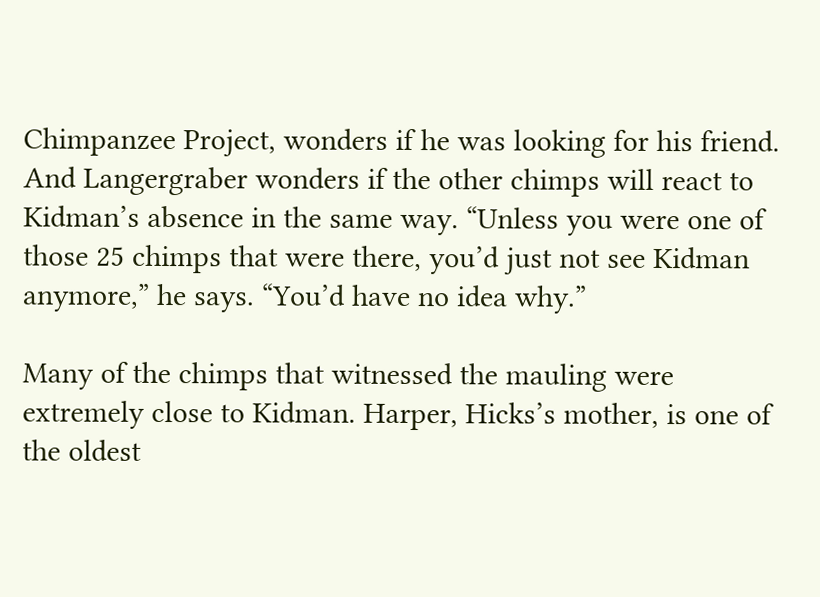Chimpanzee Project, wonders if he was looking for his friend. And Langergraber wonders if the other chimps will react to Kidman’s absence in the same way. “Unless you were one of those 25 chimps that were there, you’d just not see Kidman anymore,” he says. “You’d have no idea why.”

Many of the chimps that witnessed the mauling were extremely close to Kidman. Harper, Hicks’s mother, is one of the oldest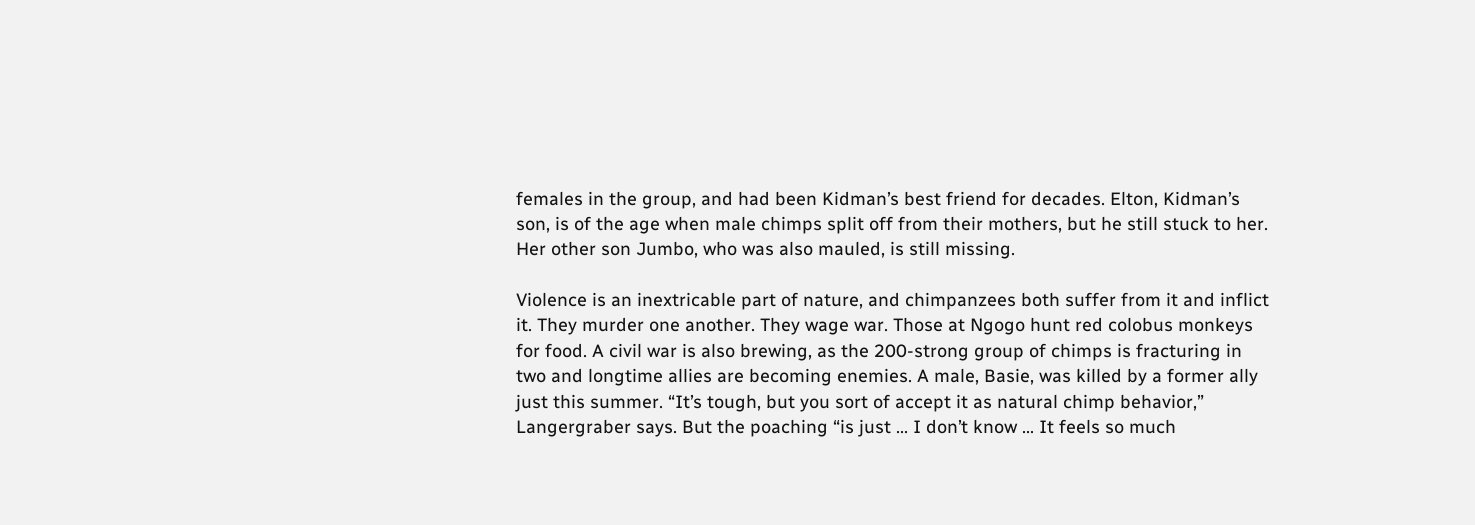females in the group, and had been Kidman’s best friend for decades. Elton, Kidman’s son, is of the age when male chimps split off from their mothers, but he still stuck to her. Her other son Jumbo, who was also mauled, is still missing.

Violence is an inextricable part of nature, and chimpanzees both suffer from it and inflict it. They murder one another. They wage war. Those at Ngogo hunt red colobus monkeys for food. A civil war is also brewing, as the 200-strong group of chimps is fracturing in two and longtime allies are becoming enemies. A male, Basie, was killed by a former ally just this summer. “It’s tough, but you sort of accept it as natural chimp behavior,” Langergraber says. But the poaching “is just … I don’t know … It feels so much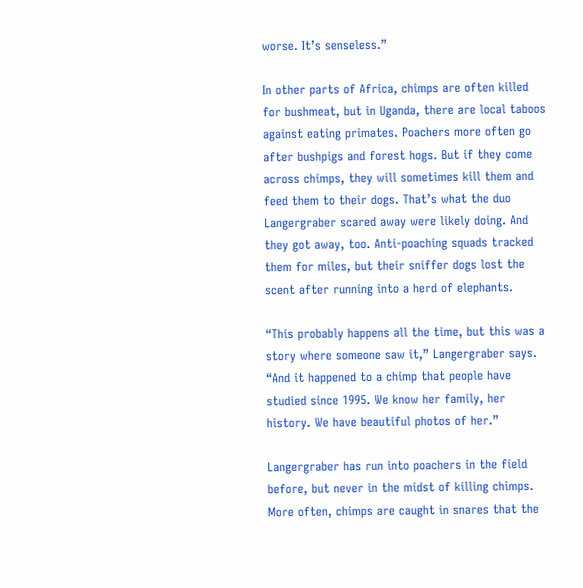worse. It’s senseless.”

In other parts of Africa, chimps are often killed for bushmeat, but in Uganda, there are local taboos against eating primates. Poachers more often go after bushpigs and forest hogs. But if they come across chimps, they will sometimes kill them and feed them to their dogs. That’s what the duo Langergraber scared away were likely doing. And they got away, too. Anti-poaching squads tracked them for miles, but their sniffer dogs lost the scent after running into a herd of elephants.

“This probably happens all the time, but this was a story where someone saw it,” Langergraber says. “And it happened to a chimp that people have studied since 1995. We know her family, her history. We have beautiful photos of her.”

Langergraber has run into poachers in the field before, but never in the midst of killing chimps. More often, chimps are caught in snares that the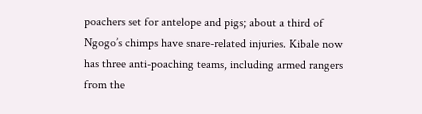poachers set for antelope and pigs; about a third of Ngogo’s chimps have snare-related injuries. Kibale now has three anti-poaching teams, including armed rangers from the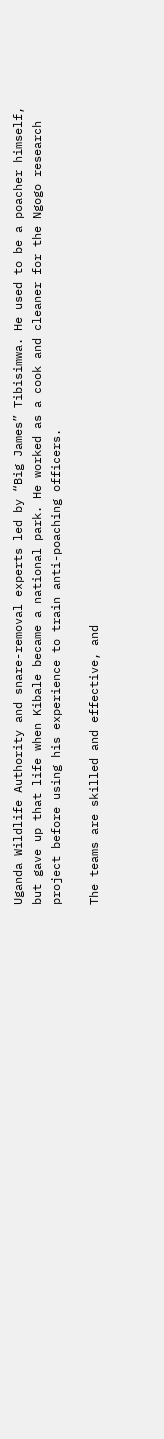Uganda Wildlife Authority and snare-removal experts led by “Big James” Tibisimwa. He used to be a poacher himself, but gave up that life when Kibale became a national park. He worked as a cook and cleaner for the Ngogo research project before using his experience to train anti-poaching officers.

The teams are skilled and effective, and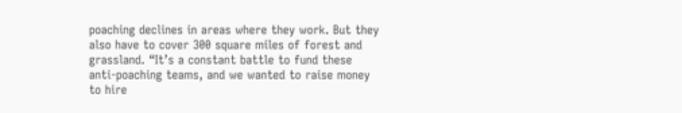poaching declines in areas where they work. But they also have to cover 300 square miles of forest and grassland. “It’s a constant battle to fund these anti-poaching teams, and we wanted to raise money to hire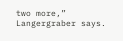two more,” Langergraber says.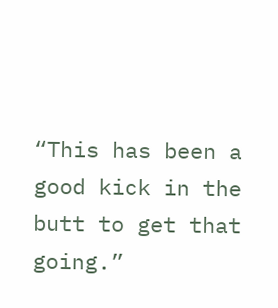“This has been a good kick in the butt to get that going.”